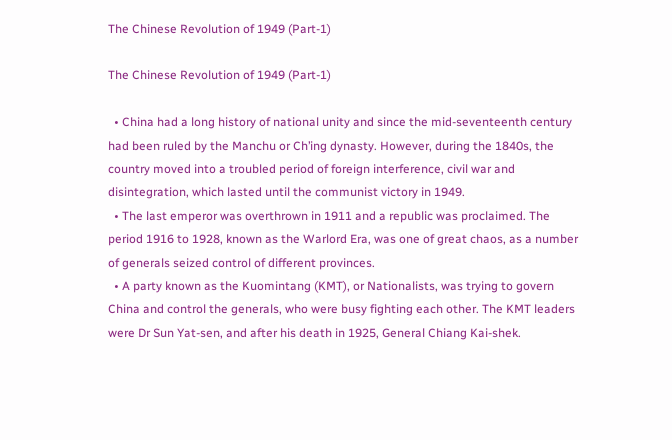The Chinese Revolution of 1949 (Part-1)

The Chinese Revolution of 1949 (Part-1)

  • China had a long history of national unity and since the mid-seventeenth century had been ruled by the Manchu or Ch’ing dynasty. However, during the 1840s, the country moved into a troubled period of foreign interference, civil war and disintegration, which lasted until the communist victory in 1949.
  • The last emperor was overthrown in 1911 and a republic was proclaimed. The period 1916 to 1928, known as the Warlord Era, was one of great chaos, as a number of generals seized control of different provinces.
  • A party known as the Kuomintang (KMT), or Nationalists, was trying to govern China and control the generals, who were busy fighting each other. The KMT leaders were Dr Sun Yat-sen, and after his death in 1925, General Chiang Kai-shek.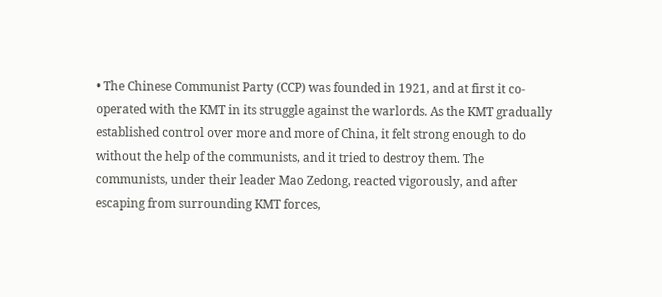• The Chinese Communist Party (CCP) was founded in 1921, and at first it co-operated with the KMT in its struggle against the warlords. As the KMT gradually established control over more and more of China, it felt strong enough to do without the help of the communists, and it tried to destroy them. The communists, under their leader Mao Zedong, reacted vigorously, and after escaping from surrounding KMT forces,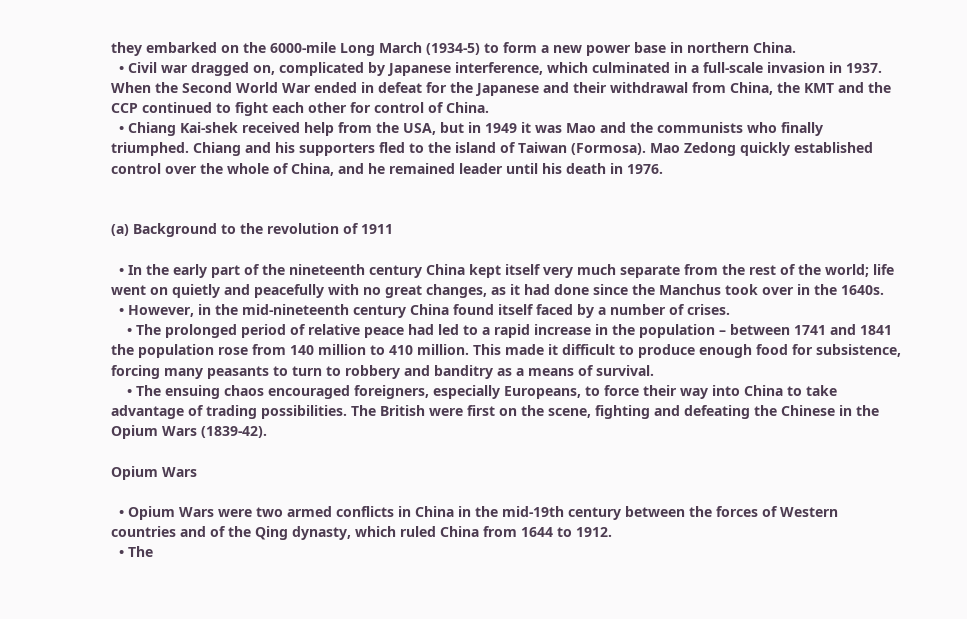they embarked on the 6000-mile Long March (1934-5) to form a new power base in northern China.
  • Civil war dragged on, complicated by Japanese interference, which culminated in a full-scale invasion in 1937. When the Second World War ended in defeat for the Japanese and their withdrawal from China, the KMT and the CCP continued to fight each other for control of China.
  • Chiang Kai-shek received help from the USA, but in 1949 it was Mao and the communists who finally triumphed. Chiang and his supporters fled to the island of Taiwan (Formosa). Mao Zedong quickly established control over the whole of China, and he remained leader until his death in 1976.


(a) Background to the revolution of 1911

  • In the early part of the nineteenth century China kept itself very much separate from the rest of the world; life went on quietly and peacefully with no great changes, as it had done since the Manchus took over in the 1640s.
  • However, in the mid-nineteenth century China found itself faced by a number of crises.
    • The prolonged period of relative peace had led to a rapid increase in the population – between 1741 and 1841 the population rose from 140 million to 410 million. This made it difficult to produce enough food for subsistence, forcing many peasants to turn to robbery and banditry as a means of survival.
    • The ensuing chaos encouraged foreigners, especially Europeans, to force their way into China to take advantage of trading possibilities. The British were first on the scene, fighting and defeating the Chinese in the Opium Wars (1839-42).

Opium Wars

  • Opium Wars were two armed conflicts in China in the mid-19th century between the forces of Western countries and of the Qing dynasty, which ruled China from 1644 to 1912.
  • The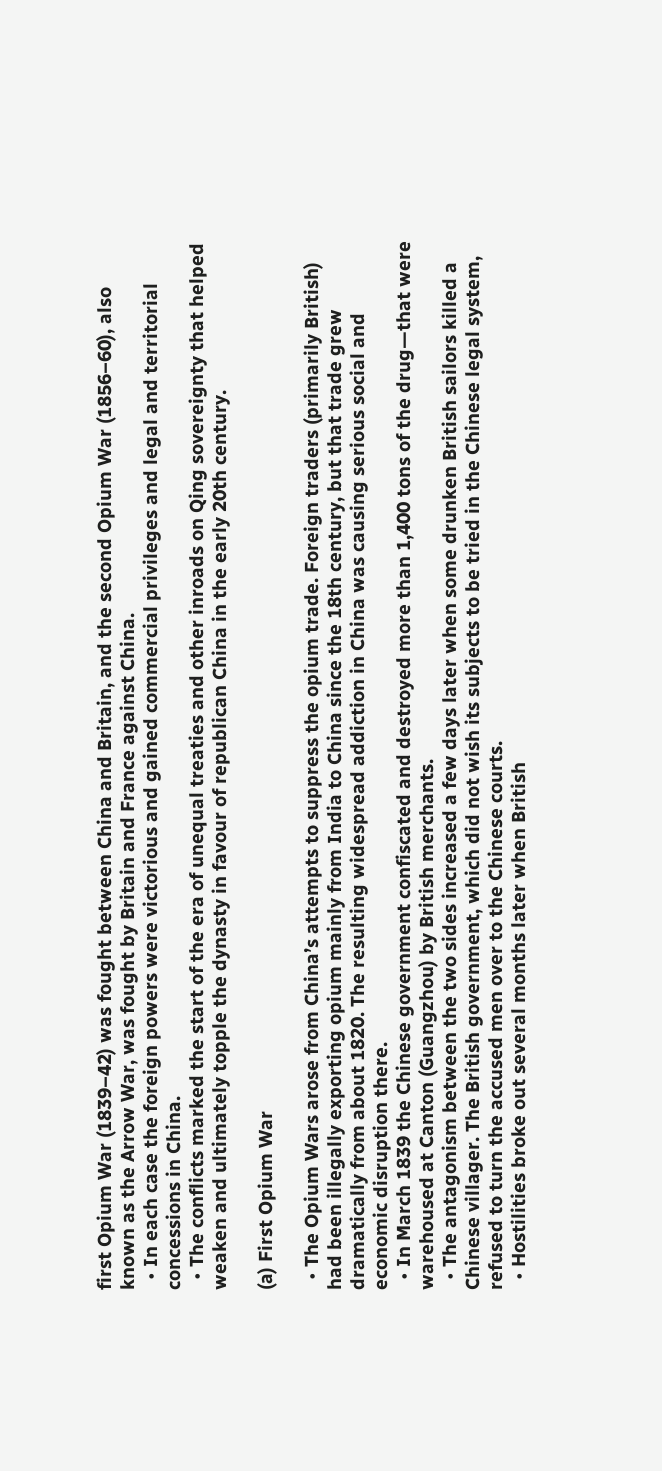first Opium War (1839–42) was fought between China and Britain, and the second Opium War (1856–60), also known as the Arrow War, was fought by Britain and France against China.
  • In each case the foreign powers were victorious and gained commercial privileges and legal and territorial concessions in China.
  • The conflicts marked the start of the era of unequal treaties and other inroads on Qing sovereignty that helped weaken and ultimately topple the dynasty in favour of republican China in the early 20th century.

(a) First Opium War

  • The Opium Wars arose from China’s attempts to suppress the opium trade. Foreign traders (primarily British) had been illegally exporting opium mainly from India to China since the 18th century, but that trade grew dramatically from about 1820. The resulting widespread addiction in China was causing serious social and economic disruption there.
  • In March 1839 the Chinese government confiscated and destroyed more than 1,400 tons of the drug—that were warehoused at Canton (Guangzhou) by British merchants.
  • The antagonism between the two sides increased a few days later when some drunken British sailors killed a Chinese villager. The British government, which did not wish its subjects to be tried in the Chinese legal system, refused to turn the accused men over to the Chinese courts.
  • Hostilities broke out several months later when British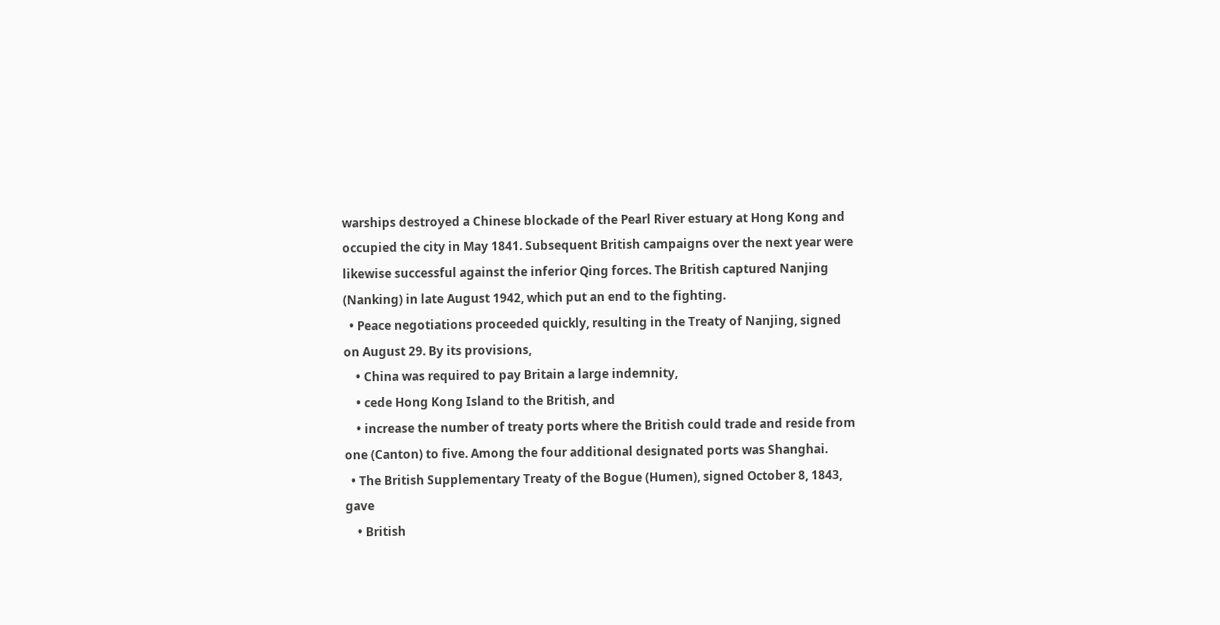warships destroyed a Chinese blockade of the Pearl River estuary at Hong Kong and occupied the city in May 1841. Subsequent British campaigns over the next year were likewise successful against the inferior Qing forces. The British captured Nanjing (Nanking) in late August 1942, which put an end to the fighting.
  • Peace negotiations proceeded quickly, resulting in the Treaty of Nanjing, signed on August 29. By its provisions,
    • China was required to pay Britain a large indemnity,
    • cede Hong Kong Island to the British, and
    • increase the number of treaty ports where the British could trade and reside from one (Canton) to five. Among the four additional designated ports was Shanghai.
  • The British Supplementary Treaty of the Bogue (Humen), signed October 8, 1843, gave
    • British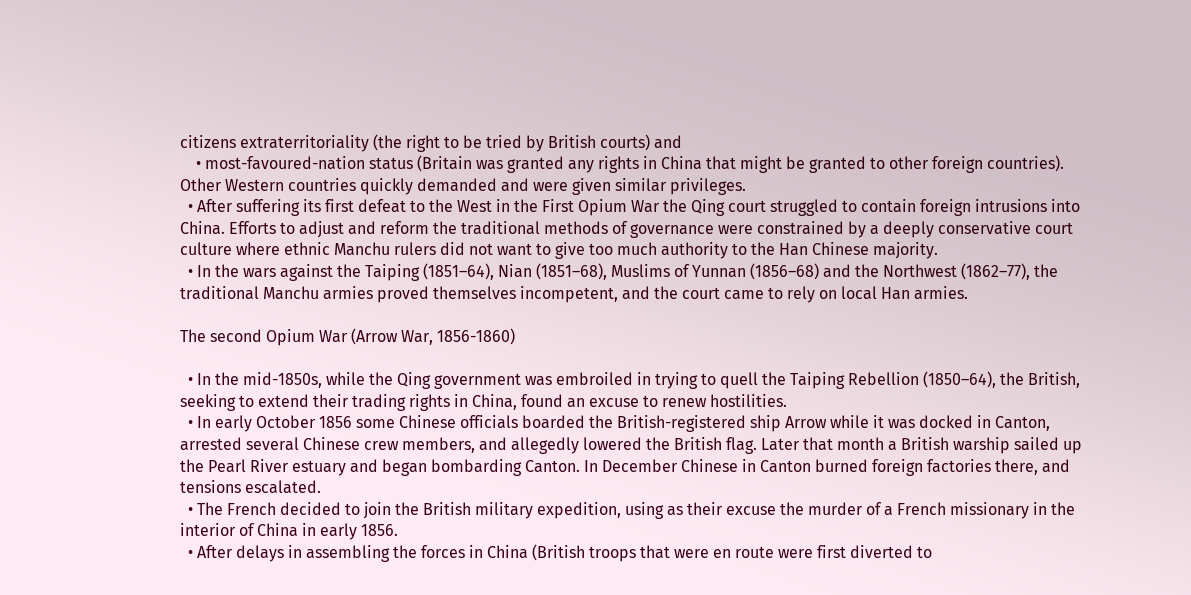citizens extraterritoriality (the right to be tried by British courts) and
    • most-favoured-nation status (Britain was granted any rights in China that might be granted to other foreign countries). Other Western countries quickly demanded and were given similar privileges.
  • After suffering its first defeat to the West in the First Opium War the Qing court struggled to contain foreign intrusions into China. Efforts to adjust and reform the traditional methods of governance were constrained by a deeply conservative court culture where ethnic Manchu rulers did not want to give too much authority to the Han Chinese majority.
  • In the wars against the Taiping (1851–64), Nian (1851–68), Muslims of Yunnan (1856–68) and the Northwest (1862–77), the traditional Manchu armies proved themselves incompetent, and the court came to rely on local Han armies.

The second Opium War (Arrow War, 1856-1860)

  • In the mid-1850s, while the Qing government was embroiled in trying to quell the Taiping Rebellion (1850–64), the British, seeking to extend their trading rights in China, found an excuse to renew hostilities.
  • In early October 1856 some Chinese officials boarded the British-registered ship Arrow while it was docked in Canton, arrested several Chinese crew members, and allegedly lowered the British flag. Later that month a British warship sailed up the Pearl River estuary and began bombarding Canton. In December Chinese in Canton burned foreign factories there, and tensions escalated.
  • The French decided to join the British military expedition, using as their excuse the murder of a French missionary in the interior of China in early 1856.
  • After delays in assembling the forces in China (British troops that were en route were first diverted to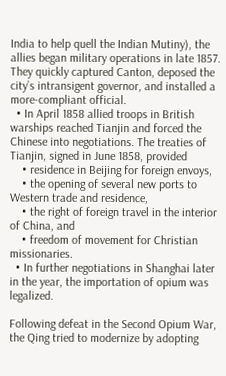India to help quell the Indian Mutiny), the allies began military operations in late 1857. They quickly captured Canton, deposed the city’s intransigent governor, and installed a more-compliant official.
  • In April 1858 allied troops in British warships reached Tianjin and forced the Chinese into negotiations. The treaties of Tianjin, signed in June 1858, provided
    • residence in Beijing for foreign envoys,
    • the opening of several new ports to Western trade and residence,
    • the right of foreign travel in the interior of China, and
    • freedom of movement for Christian missionaries.
  • In further negotiations in Shanghai later in the year, the importation of opium was legalized.

Following defeat in the Second Opium War, the Qing tried to modernize by adopting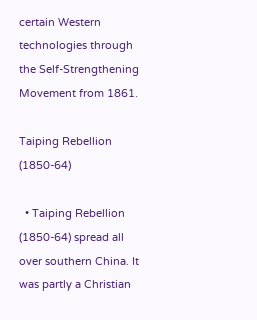certain Western technologies through the Self-Strengthening Movement from 1861.

Taiping Rebellion (1850-64)

  • Taiping Rebellion (1850-64) spread all over southern China. It was partly a Christian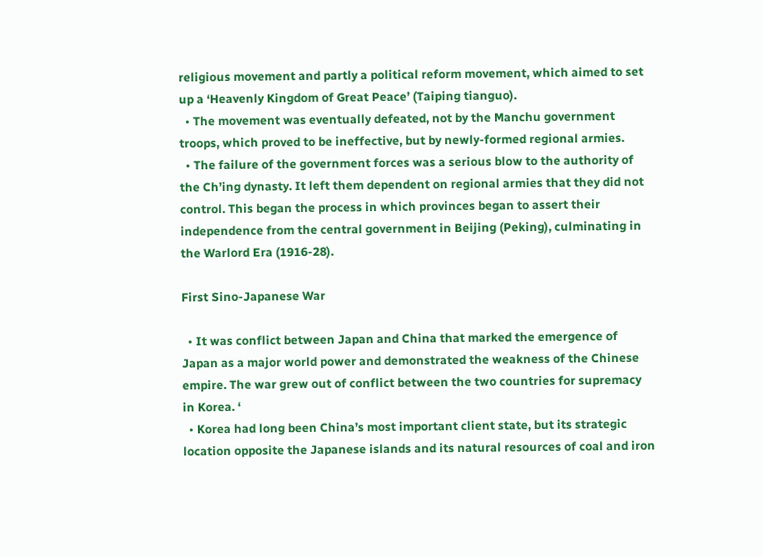religious movement and partly a political reform movement, which aimed to set up a ‘Heavenly Kingdom of Great Peace’ (Taiping tianguo).
  • The movement was eventually defeated, not by the Manchu government troops, which proved to be ineffective, but by newly-formed regional armies.
  • The failure of the government forces was a serious blow to the authority of the Ch’ing dynasty. It left them dependent on regional armies that they did not control. This began the process in which provinces began to assert their independence from the central government in Beijing (Peking), culminating in the Warlord Era (1916-28).

First Sino-Japanese War

  • It was conflict between Japan and China that marked the emergence of Japan as a major world power and demonstrated the weakness of the Chinese empire. The war grew out of conflict between the two countries for supremacy in Korea. ‘
  • Korea had long been China’s most important client state, but its strategic location opposite the Japanese islands and its natural resources of coal and iron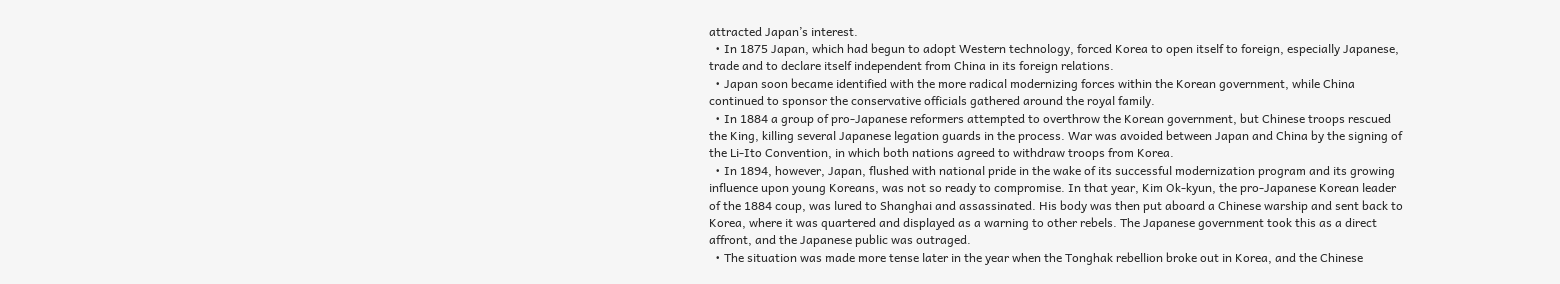attracted Japan’s interest.
  • In 1875 Japan, which had begun to adopt Western technology, forced Korea to open itself to foreign, especially Japanese, trade and to declare itself independent from China in its foreign relations.
  • Japan soon became identified with the more radical modernizing forces within the Korean government, while China continued to sponsor the conservative officials gathered around the royal family.
  • In 1884 a group of pro-Japanese reformers attempted to overthrow the Korean government, but Chinese troops rescued the King, killing several Japanese legation guards in the process. War was avoided between Japan and China by the signing of the Li-Ito Convention, in which both nations agreed to withdraw troops from Korea.
  • In 1894, however, Japan, flushed with national pride in the wake of its successful modernization program and its growing influence upon young Koreans, was not so ready to compromise. In that year, Kim Ok-kyun, the pro-Japanese Korean leader of the 1884 coup, was lured to Shanghai and assassinated. His body was then put aboard a Chinese warship and sent back to Korea, where it was quartered and displayed as a warning to other rebels. The Japanese government took this as a direct affront, and the Japanese public was outraged.
  • The situation was made more tense later in the year when the Tonghak rebellion broke out in Korea, and the Chinese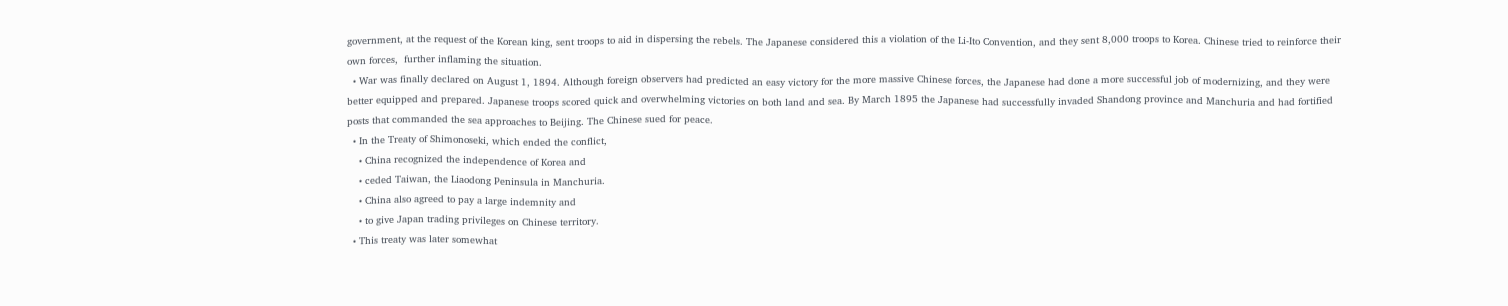government, at the request of the Korean king, sent troops to aid in dispersing the rebels. The Japanese considered this a violation of the Li-Ito Convention, and they sent 8,000 troops to Korea. Chinese tried to reinforce their own forces,  further inflaming the situation.
  • War was finally declared on August 1, 1894. Although foreign observers had predicted an easy victory for the more massive Chinese forces, the Japanese had done a more successful job of modernizing, and they were better equipped and prepared. Japanese troops scored quick and overwhelming victories on both land and sea. By March 1895 the Japanese had successfully invaded Shandong province and Manchuria and had fortified posts that commanded the sea approaches to Beijing. The Chinese sued for peace.
  • In the Treaty of Shimonoseki, which ended the conflict,
    • China recognized the independence of Korea and
    • ceded Taiwan, the Liaodong Peninsula in Manchuria.
    • China also agreed to pay a large indemnity and
    • to give Japan trading privileges on Chinese territory.
  • This treaty was later somewhat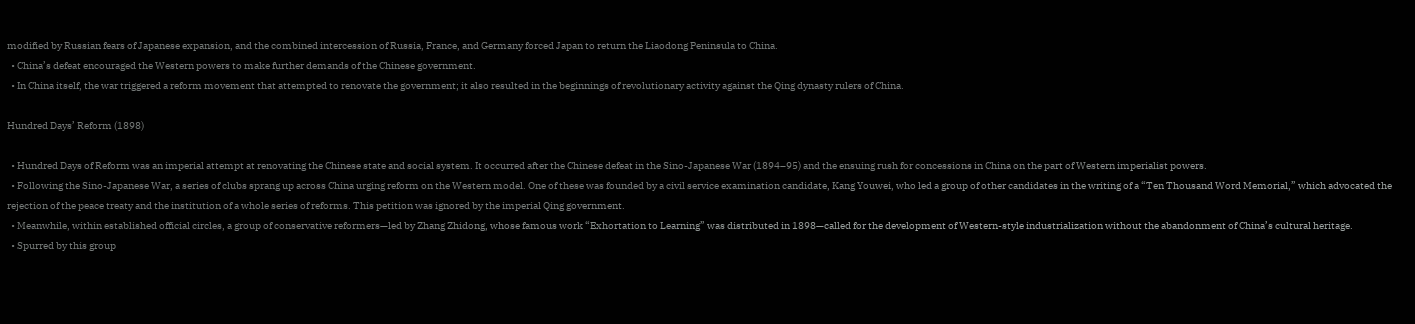modified by Russian fears of Japanese expansion, and the combined intercession of Russia, France, and Germany forced Japan to return the Liaodong Peninsula to China.
  • China’s defeat encouraged the Western powers to make further demands of the Chinese government.
  • In China itself, the war triggered a reform movement that attempted to renovate the government; it also resulted in the beginnings of revolutionary activity against the Qing dynasty rulers of China.

Hundred Days’ Reform (1898)

  • Hundred Days of Reform was an imperial attempt at renovating the Chinese state and social system. It occurred after the Chinese defeat in the Sino-Japanese War (1894–95) and the ensuing rush for concessions in China on the part of Western imperialist powers.
  • Following the Sino-Japanese War, a series of clubs sprang up across China urging reform on the Western model. One of these was founded by a civil service examination candidate, Kang Youwei, who led a group of other candidates in the writing of a “Ten Thousand Word Memorial,” which advocated the rejection of the peace treaty and the institution of a whole series of reforms. This petition was ignored by the imperial Qing government.
  • Meanwhile, within established official circles, a group of conservative reformers—led by Zhang Zhidong, whose famous work “Exhortation to Learning” was distributed in 1898—called for the development of Western-style industrialization without the abandonment of China’s cultural heritage.
  • Spurred by this group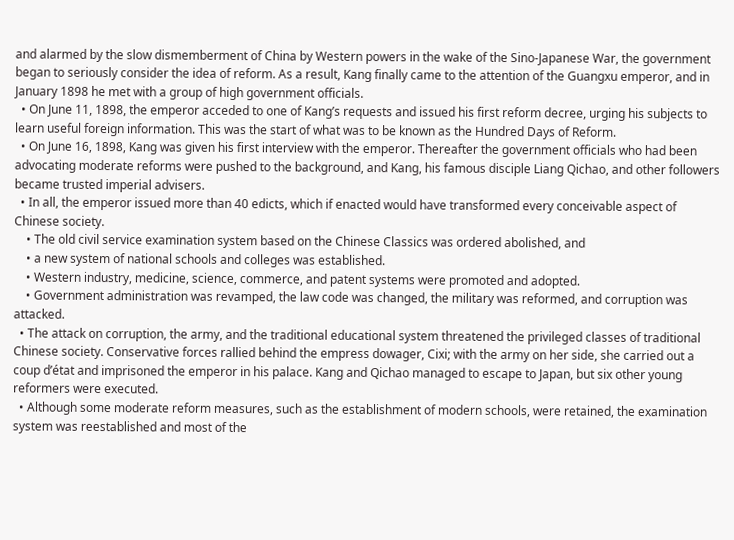and alarmed by the slow dismemberment of China by Western powers in the wake of the Sino-Japanese War, the government began to seriously consider the idea of reform. As a result, Kang finally came to the attention of the Guangxu emperor, and in January 1898 he met with a group of high government officials.
  • On June 11, 1898, the emperor acceded to one of Kang’s requests and issued his first reform decree, urging his subjects to learn useful foreign information. This was the start of what was to be known as the Hundred Days of Reform.
  • On June 16, 1898, Kang was given his first interview with the emperor. Thereafter the government officials who had been advocating moderate reforms were pushed to the background, and Kang, his famous disciple Liang Qichao, and other followers became trusted imperial advisers.
  • In all, the emperor issued more than 40 edicts, which if enacted would have transformed every conceivable aspect of Chinese society.
    • The old civil service examination system based on the Chinese Classics was ordered abolished, and
    • a new system of national schools and colleges was established.
    • Western industry, medicine, science, commerce, and patent systems were promoted and adopted.
    • Government administration was revamped, the law code was changed, the military was reformed, and corruption was attacked.
  • The attack on corruption, the army, and the traditional educational system threatened the privileged classes of traditional Chinese society. Conservative forces rallied behind the empress dowager, Cixi; with the army on her side, she carried out a coup d’état and imprisoned the emperor in his palace. Kang and Qichao managed to escape to Japan, but six other young reformers were executed.
  • Although some moderate reform measures, such as the establishment of modern schools, were retained, the examination system was reestablished and most of the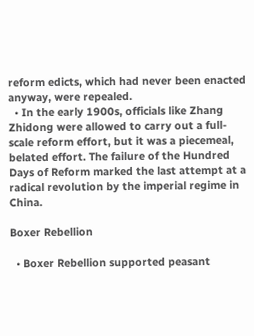reform edicts, which had never been enacted anyway, were repealed.
  • In the early 1900s, officials like Zhang Zhidong were allowed to carry out a full-scale reform effort, but it was a piecemeal, belated effort. The failure of the Hundred Days of Reform marked the last attempt at a radical revolution by the imperial regime in China.

Boxer Rebellion

  • Boxer Rebellion supported peasant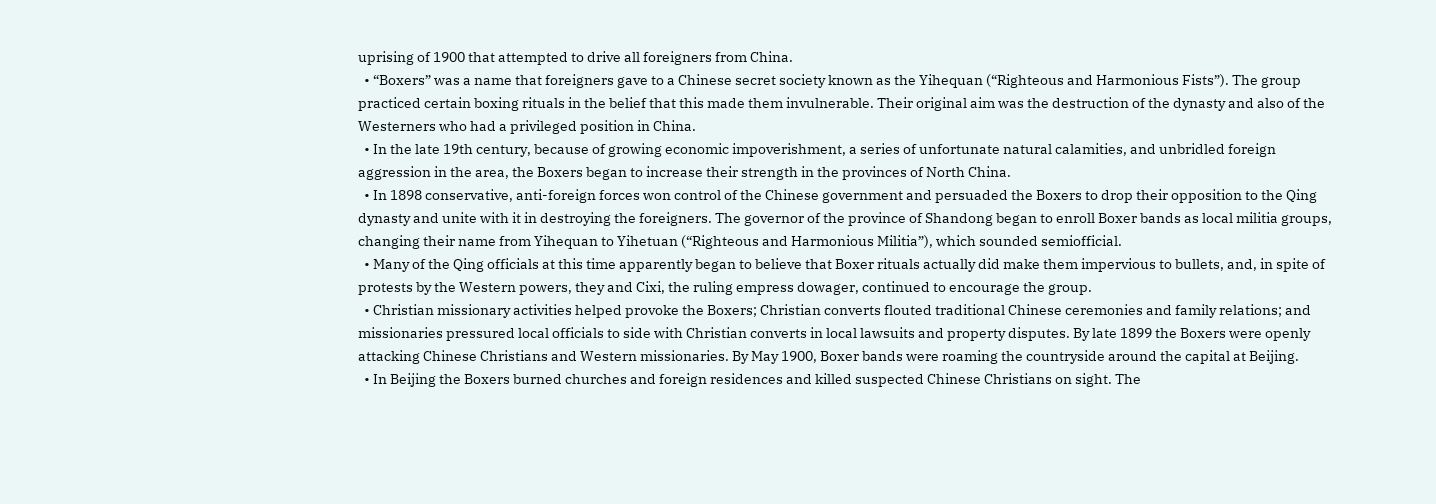uprising of 1900 that attempted to drive all foreigners from China.
  • “Boxers” was a name that foreigners gave to a Chinese secret society known as the Yihequan (“Righteous and Harmonious Fists”). The group practiced certain boxing rituals in the belief that this made them invulnerable. Their original aim was the destruction of the dynasty and also of the Westerners who had a privileged position in China.
  • In the late 19th century, because of growing economic impoverishment, a series of unfortunate natural calamities, and unbridled foreign aggression in the area, the Boxers began to increase their strength in the provinces of North China.
  • In 1898 conservative, anti-foreign forces won control of the Chinese government and persuaded the Boxers to drop their opposition to the Qing dynasty and unite with it in destroying the foreigners. The governor of the province of Shandong began to enroll Boxer bands as local militia groups, changing their name from Yihequan to Yihetuan (“Righteous and Harmonious Militia”), which sounded semiofficial.
  • Many of the Qing officials at this time apparently began to believe that Boxer rituals actually did make them impervious to bullets, and, in spite of protests by the Western powers, they and Cixi, the ruling empress dowager, continued to encourage the group.
  • Christian missionary activities helped provoke the Boxers; Christian converts flouted traditional Chinese ceremonies and family relations; and missionaries pressured local officials to side with Christian converts in local lawsuits and property disputes. By late 1899 the Boxers were openly attacking Chinese Christians and Western missionaries. By May 1900, Boxer bands were roaming the countryside around the capital at Beijing.
  • In Beijing the Boxers burned churches and foreign residences and killed suspected Chinese Christians on sight. The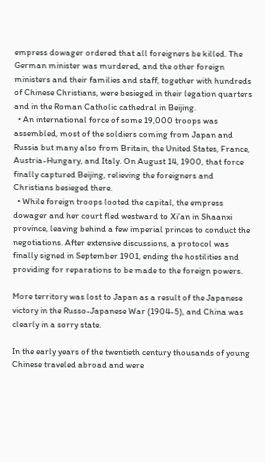empress dowager ordered that all foreigners be killed. The German minister was murdered, and the other foreign ministers and their families and staff, together with hundreds of Chinese Christians, were besieged in their legation quarters and in the Roman Catholic cathedral in Beijing.
  • An international force of some 19,000 troops was assembled, most of the soldiers coming from Japan and Russia but many also from Britain, the United States, France, Austria-Hungary, and Italy. On August 14, 1900, that force finally captured Beijing, relieving the foreigners and Christians besieged there.
  • While foreign troops looted the capital, the empress dowager and her court fled westward to Xi’an in Shaanxi province, leaving behind a few imperial princes to conduct the negotiations. After extensive discussions, a protocol was finally signed in September 1901, ending the hostilities and providing for reparations to be made to the foreign powers.

More territory was lost to Japan as a result of the Japanese victory in the Russo-Japanese War (1904-5), and China was clearly in a sorry state.

In the early years of the twentieth century thousands of young Chinese traveled abroad and were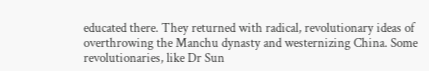educated there. They returned with radical, revolutionary ideas of overthrowing the Manchu dynasty and westernizing China. Some revolutionaries, like Dr Sun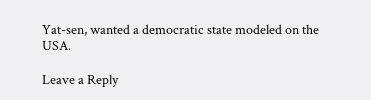Yat-sen, wanted a democratic state modeled on the USA.

Leave a Reply